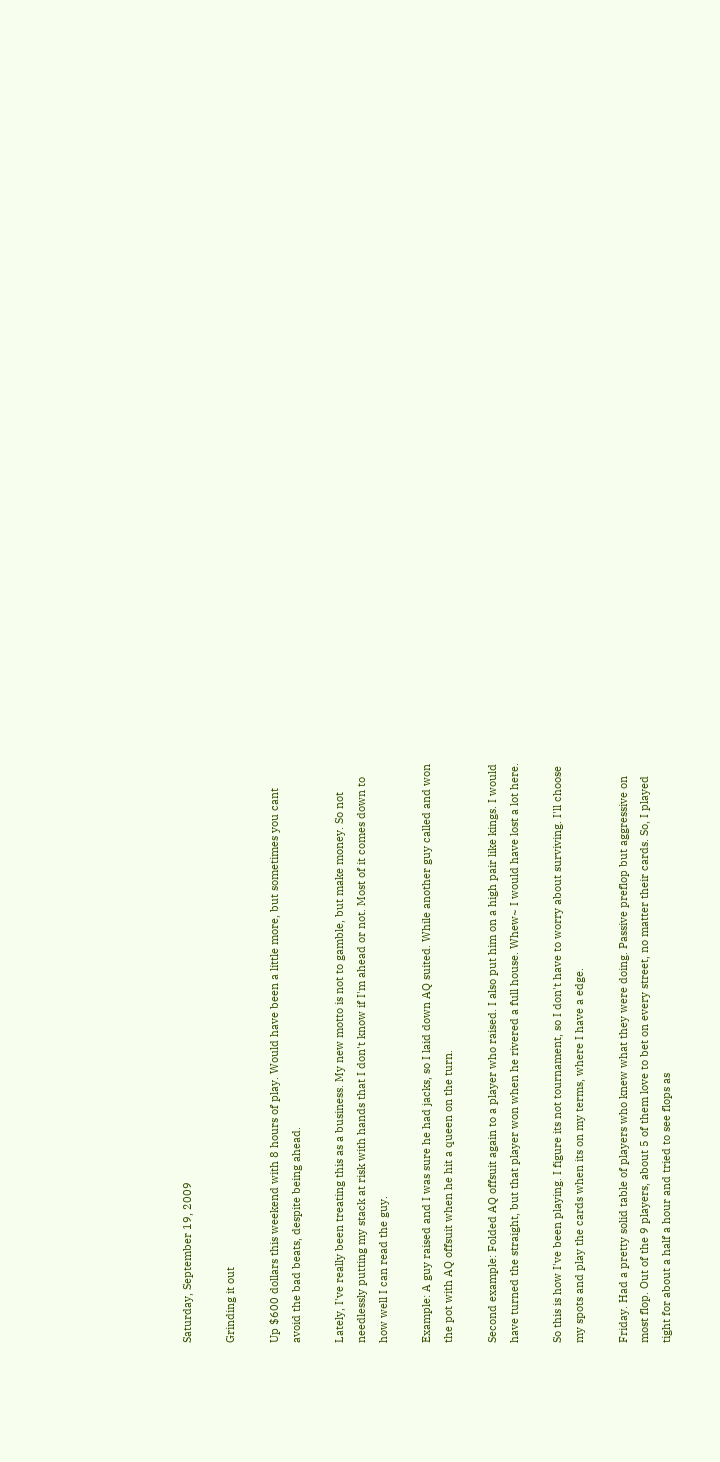Saturday, September 19, 2009

Grinding it out

Up $600 dollars this weekend with 8 hours of play. Would have been a little more, but sometimes you cant avoid the bad beats, despite being ahead.

Lately, I've really been treating this as a business. My new motto is not to gamble, but make money. So not needlessly putting my stack at risk with hands that I don't know if I'm ahead or not. Most of it comes down to how well I can read the guy.

Example: A guy raised and I was sure he had jacks, so I laid down AQ suited. While another guy called and won the pot with AQ offsuit when he hit a queen on the turn.

Second example: Folded AQ offsuit again to a player who raised. I also put him on a high pair like kings. I would have turned the straight, but that player won when he rivered a full house. Whew~ I would have lost a lot here.

So this is how I've been playing. I figure its not tournament, so I don't have to worry about surviving. I'll choose my spots and play the cards when its on my terms, where I have a edge.

Friday. Had a pretty solid table of players who knew what they were doing. Passive preflop but aggressive on most flop. Out of the 9 players, about 5 of them love to bet on every street, no matter their cards. So, I played tight for about a half a hour and tried to see flops as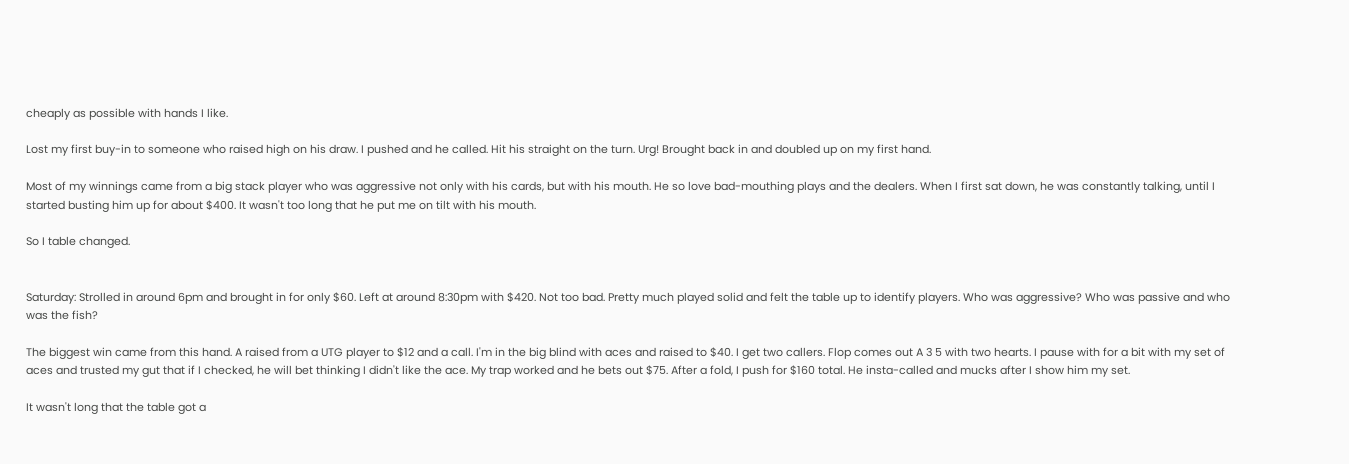cheaply as possible with hands I like.

Lost my first buy-in to someone who raised high on his draw. I pushed and he called. Hit his straight on the turn. Urg! Brought back in and doubled up on my first hand.

Most of my winnings came from a big stack player who was aggressive not only with his cards, but with his mouth. He so love bad-mouthing plays and the dealers. When I first sat down, he was constantly talking, until I started busting him up for about $400. It wasn't too long that he put me on tilt with his mouth.

So I table changed.


Saturday: Strolled in around 6pm and brought in for only $60. Left at around 8:30pm with $420. Not too bad. Pretty much played solid and felt the table up to identify players. Who was aggressive? Who was passive and who was the fish?

The biggest win came from this hand. A raised from a UTG player to $12 and a call. I'm in the big blind with aces and raised to $40. I get two callers. Flop comes out A 3 5 with two hearts. I pause with for a bit with my set of aces and trusted my gut that if I checked, he will bet thinking I didn't like the ace. My trap worked and he bets out $75. After a fold, I push for $160 total. He insta-called and mucks after I show him my set.

It wasn't long that the table got a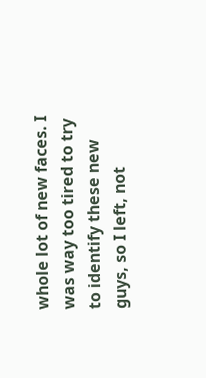whole lot of new faces. I was way too tired to try to identify these new guys, so I left, not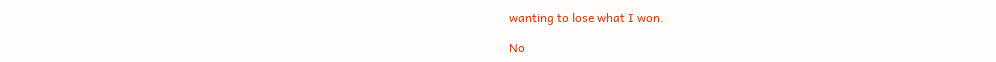wanting to lose what I won.

No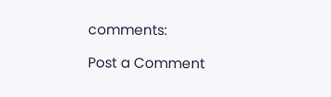comments:

Post a Comment